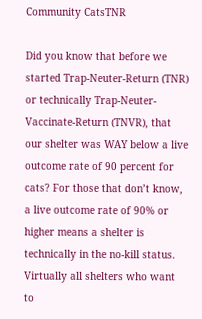Community CatsTNR

Did you know that before we started Trap-Neuter-Return (TNR) or technically Trap-Neuter-Vaccinate-Return (TNVR), that our shelter was WAY below a live outcome rate of 90 percent for cats? For those that don’t know, a live outcome rate of 90% or higher means a shelter is technically in the no-kill status. Virtually all shelters who want to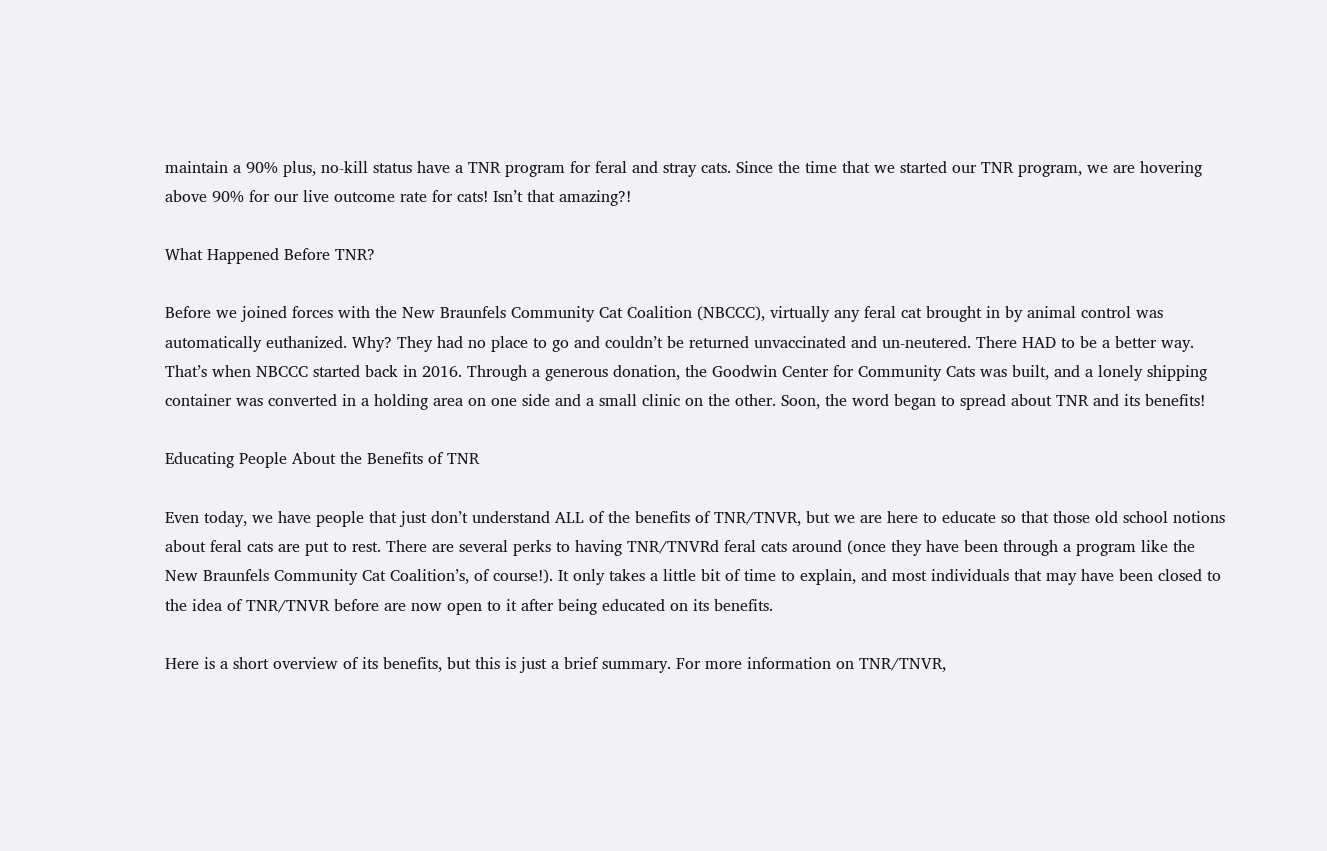maintain a 90% plus, no-kill status have a TNR program for feral and stray cats. Since the time that we started our TNR program, we are hovering above 90% for our live outcome rate for cats! Isn’t that amazing?!

What Happened Before TNR?

Before we joined forces with the New Braunfels Community Cat Coalition (NBCCC), virtually any feral cat brought in by animal control was automatically euthanized. Why? They had no place to go and couldn’t be returned unvaccinated and un-neutered. There HAD to be a better way. That’s when NBCCC started back in 2016. Through a generous donation, the Goodwin Center for Community Cats was built, and a lonely shipping container was converted in a holding area on one side and a small clinic on the other. Soon, the word began to spread about TNR and its benefits!

Educating People About the Benefits of TNR

Even today, we have people that just don’t understand ALL of the benefits of TNR/TNVR, but we are here to educate so that those old school notions about feral cats are put to rest. There are several perks to having TNR/TNVRd feral cats around (once they have been through a program like the New Braunfels Community Cat Coalition’s, of course!). It only takes a little bit of time to explain, and most individuals that may have been closed to the idea of TNR/TNVR before are now open to it after being educated on its benefits.

Here is a short overview of its benefits, but this is just a brief summary. For more information on TNR/TNVR,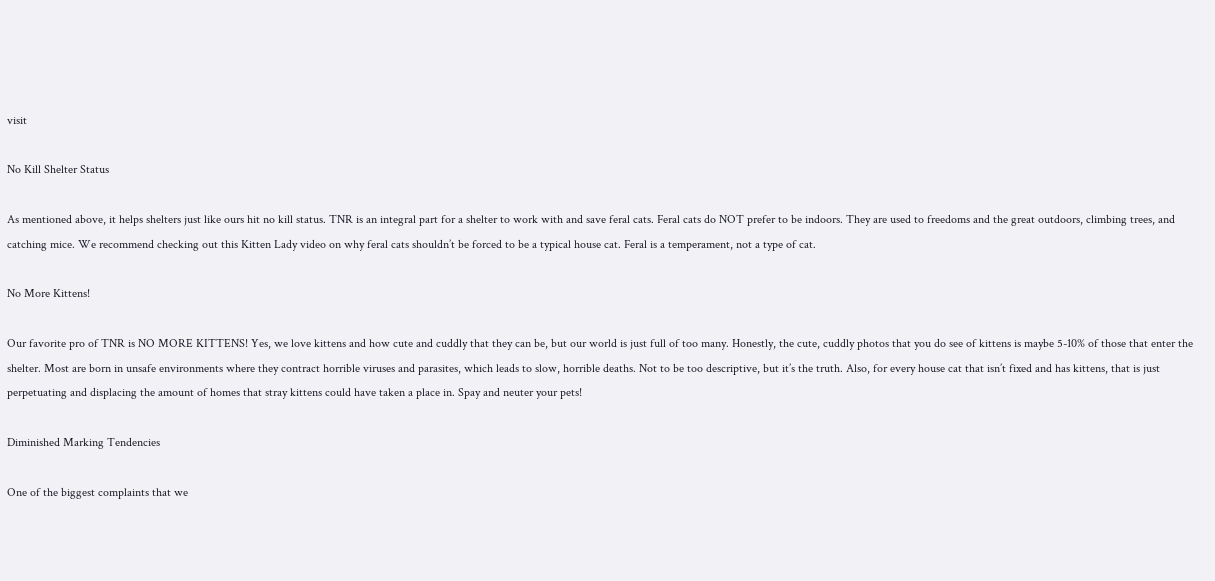visit

No Kill Shelter Status

As mentioned above, it helps shelters just like ours hit no kill status. TNR is an integral part for a shelter to work with and save feral cats. Feral cats do NOT prefer to be indoors. They are used to freedoms and the great outdoors, climbing trees, and catching mice. We recommend checking out this Kitten Lady video on why feral cats shouldn’t be forced to be a typical house cat. Feral is a temperament, not a type of cat.

No More Kittens!

Our favorite pro of TNR is NO MORE KITTENS! Yes, we love kittens and how cute and cuddly that they can be, but our world is just full of too many. Honestly, the cute, cuddly photos that you do see of kittens is maybe 5-10% of those that enter the shelter. Most are born in unsafe environments where they contract horrible viruses and parasites, which leads to slow, horrible deaths. Not to be too descriptive, but it’s the truth. Also, for every house cat that isn’t fixed and has kittens, that is just perpetuating and displacing the amount of homes that stray kittens could have taken a place in. Spay and neuter your pets!

Diminished Marking Tendencies

One of the biggest complaints that we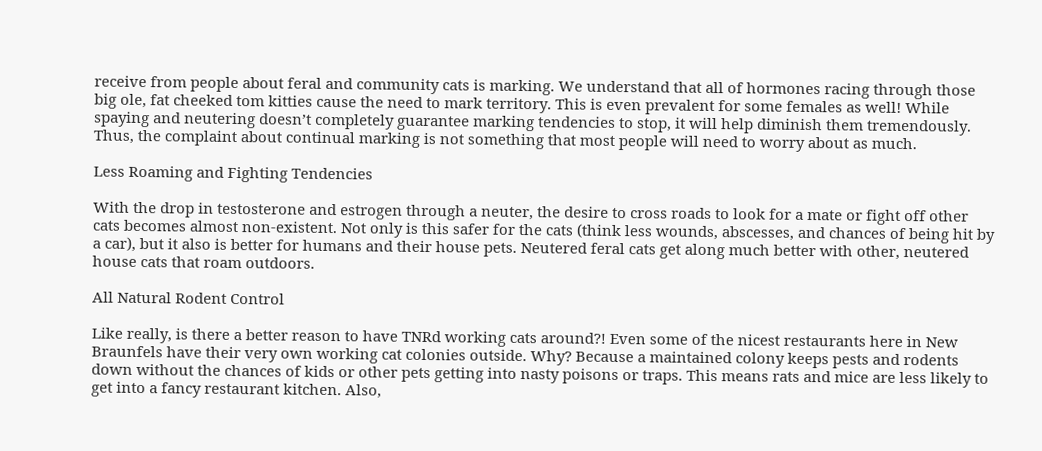receive from people about feral and community cats is marking. We understand that all of hormones racing through those big ole, fat cheeked tom kitties cause the need to mark territory. This is even prevalent for some females as well! While spaying and neutering doesn’t completely guarantee marking tendencies to stop, it will help diminish them tremendously. Thus, the complaint about continual marking is not something that most people will need to worry about as much.

Less Roaming and Fighting Tendencies

With the drop in testosterone and estrogen through a neuter, the desire to cross roads to look for a mate or fight off other cats becomes almost non-existent. Not only is this safer for the cats (think less wounds, abscesses, and chances of being hit by a car), but it also is better for humans and their house pets. Neutered feral cats get along much better with other, neutered house cats that roam outdoors.

All Natural Rodent Control

Like really, is there a better reason to have TNRd working cats around?! Even some of the nicest restaurants here in New Braunfels have their very own working cat colonies outside. Why? Because a maintained colony keeps pests and rodents down without the chances of kids or other pets getting into nasty poisons or traps. This means rats and mice are less likely to get into a fancy restaurant kitchen. Also,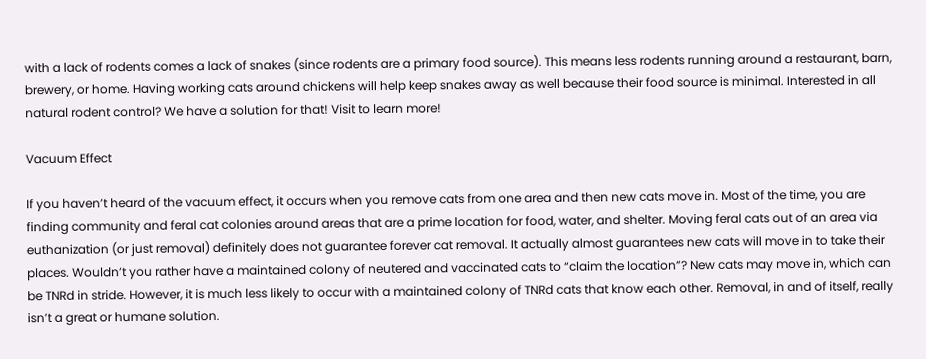with a lack of rodents comes a lack of snakes (since rodents are a primary food source). This means less rodents running around a restaurant, barn, brewery, or home. Having working cats around chickens will help keep snakes away as well because their food source is minimal. Interested in all natural rodent control? We have a solution for that! Visit to learn more!

Vacuum Effect

If you haven’t heard of the vacuum effect, it occurs when you remove cats from one area and then new cats move in. Most of the time, you are finding community and feral cat colonies around areas that are a prime location for food, water, and shelter. Moving feral cats out of an area via euthanization (or just removal) definitely does not guarantee forever cat removal. It actually almost guarantees new cats will move in to take their places. Wouldn’t you rather have a maintained colony of neutered and vaccinated cats to “claim the location”? New cats may move in, which can be TNRd in stride. However, it is much less likely to occur with a maintained colony of TNRd cats that know each other. Removal, in and of itself, really isn’t a great or humane solution.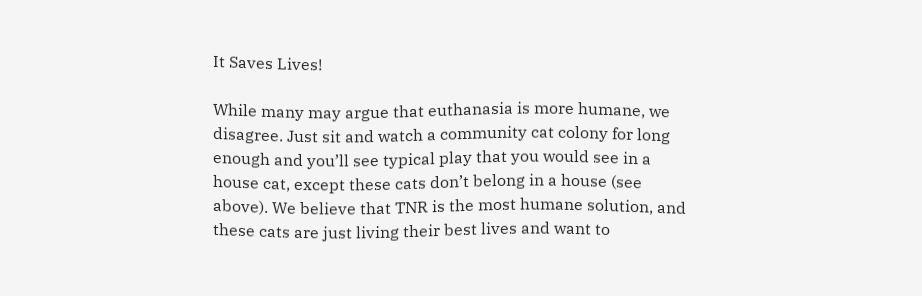It Saves Lives!

While many may argue that euthanasia is more humane, we disagree. Just sit and watch a community cat colony for long enough and you’ll see typical play that you would see in a house cat, except these cats don’t belong in a house (see above). We believe that TNR is the most humane solution, and these cats are just living their best lives and want to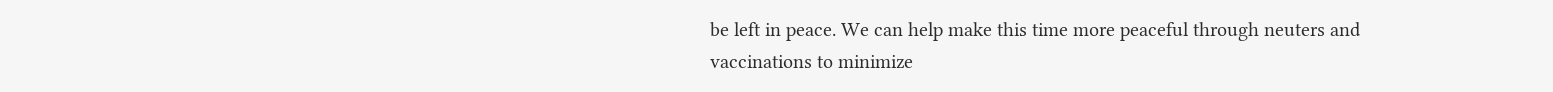be left in peace. We can help make this time more peaceful through neuters and vaccinations to minimize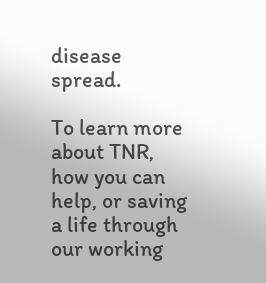disease spread.

To learn more about TNR, how you can help, or saving a life through our working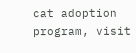cat adoption program, visit